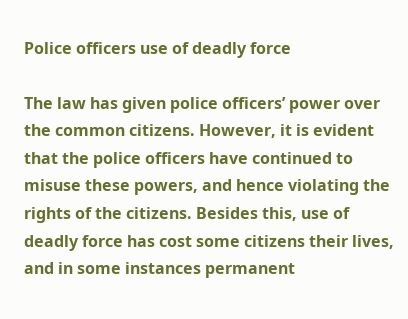Police officers use of deadly force

The law has given police officers’ power over the common citizens. However, it is evident that the police officers have continued to misuse these powers, and hence violating the rights of the citizens. Besides this, use of deadly force has cost some citizens their lives, and in some instances permanent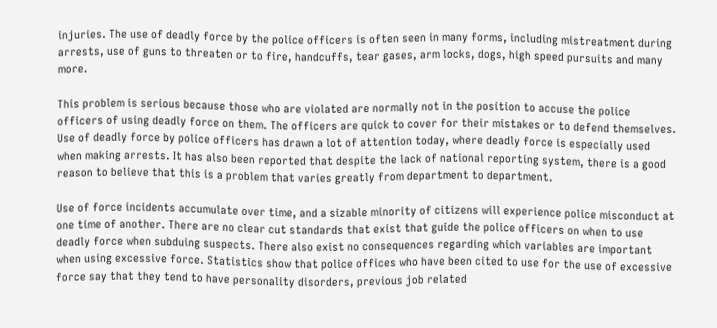injuries. The use of deadly force by the police officers is often seen in many forms, including mistreatment during arrests, use of guns to threaten or to fire, handcuffs, tear gases, arm locks, dogs, high speed pursuits and many more.

This problem is serious because those who are violated are normally not in the position to accuse the police officers of using deadly force on them. The officers are quick to cover for their mistakes or to defend themselves. Use of deadly force by police officers has drawn a lot of attention today, where deadly force is especially used when making arrests. It has also been reported that despite the lack of national reporting system, there is a good reason to believe that this is a problem that varies greatly from department to department.

Use of force incidents accumulate over time, and a sizable minority of citizens will experience police misconduct at one time of another. There are no clear cut standards that exist that guide the police officers on when to use deadly force when subduing suspects. There also exist no consequences regarding which variables are important when using excessive force. Statistics show that police offices who have been cited to use for the use of excessive force say that they tend to have personality disorders, previous job related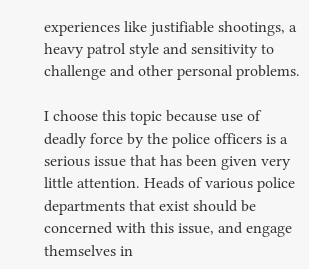experiences like justifiable shootings, a heavy patrol style and sensitivity to challenge and other personal problems.

I choose this topic because use of deadly force by the police officers is a serious issue that has been given very little attention. Heads of various police departments that exist should be concerned with this issue, and engage themselves in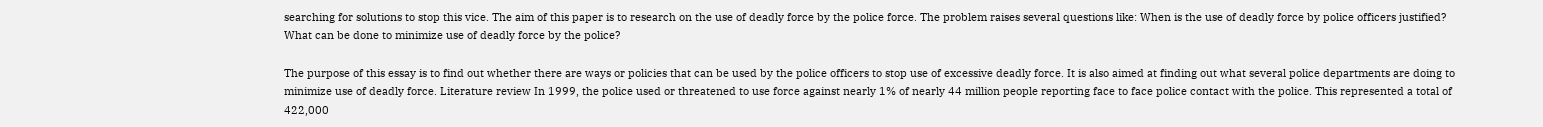searching for solutions to stop this vice. The aim of this paper is to research on the use of deadly force by the police force. The problem raises several questions like: When is the use of deadly force by police officers justified? What can be done to minimize use of deadly force by the police?

The purpose of this essay is to find out whether there are ways or policies that can be used by the police officers to stop use of excessive deadly force. It is also aimed at finding out what several police departments are doing to minimize use of deadly force. Literature review In 1999, the police used or threatened to use force against nearly 1% of nearly 44 million people reporting face to face police contact with the police. This represented a total of 422,000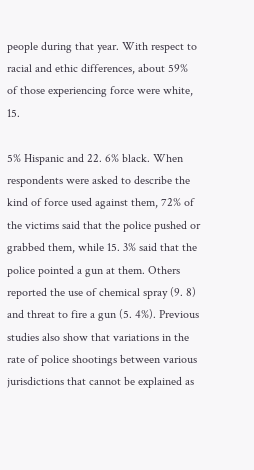people during that year. With respect to racial and ethic differences, about 59% of those experiencing force were white, 15.

5% Hispanic and 22. 6% black. When respondents were asked to describe the kind of force used against them, 72% of the victims said that the police pushed or grabbed them, while 15. 3% said that the police pointed a gun at them. Others reported the use of chemical spray (9. 8) and threat to fire a gun (5. 4%). Previous studies also show that variations in the rate of police shootings between various jurisdictions that cannot be explained as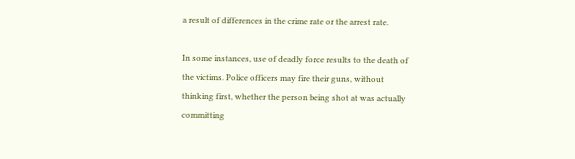a result of differences in the crime rate or the arrest rate.

In some instances, use of deadly force results to the death of the victims. Police officers may fire their guns, without thinking first, whether the person being shot at was actually committing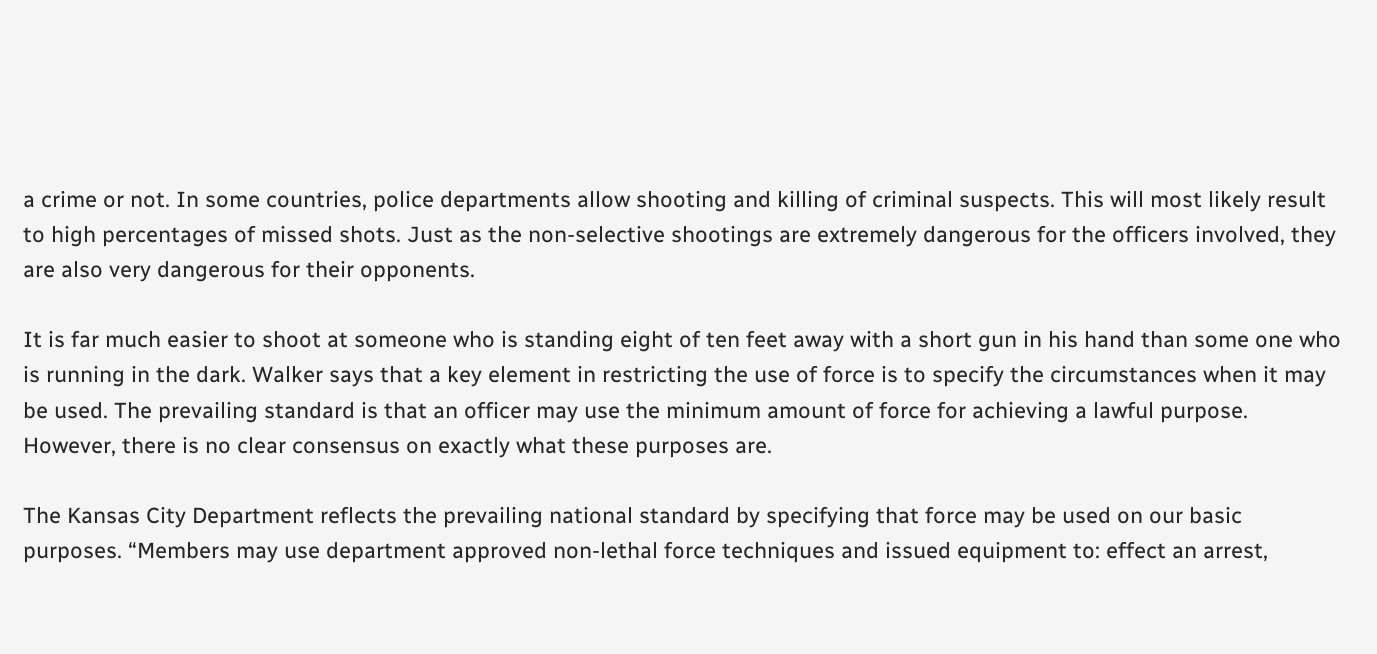a crime or not. In some countries, police departments allow shooting and killing of criminal suspects. This will most likely result to high percentages of missed shots. Just as the non-selective shootings are extremely dangerous for the officers involved, they are also very dangerous for their opponents.

It is far much easier to shoot at someone who is standing eight of ten feet away with a short gun in his hand than some one who is running in the dark. Walker says that a key element in restricting the use of force is to specify the circumstances when it may be used. The prevailing standard is that an officer may use the minimum amount of force for achieving a lawful purpose. However, there is no clear consensus on exactly what these purposes are.

The Kansas City Department reflects the prevailing national standard by specifying that force may be used on our basic purposes. “Members may use department approved non-lethal force techniques and issued equipment to: effect an arrest,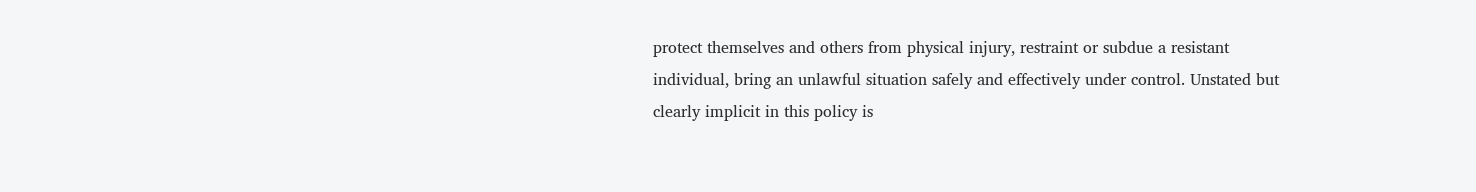protect themselves and others from physical injury, restraint or subdue a resistant individual, bring an unlawful situation safely and effectively under control. Unstated but clearly implicit in this policy is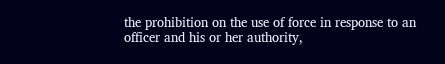the prohibition on the use of force in response to an officer and his or her authority,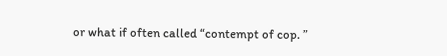or what if often called “contempt of cop. ”